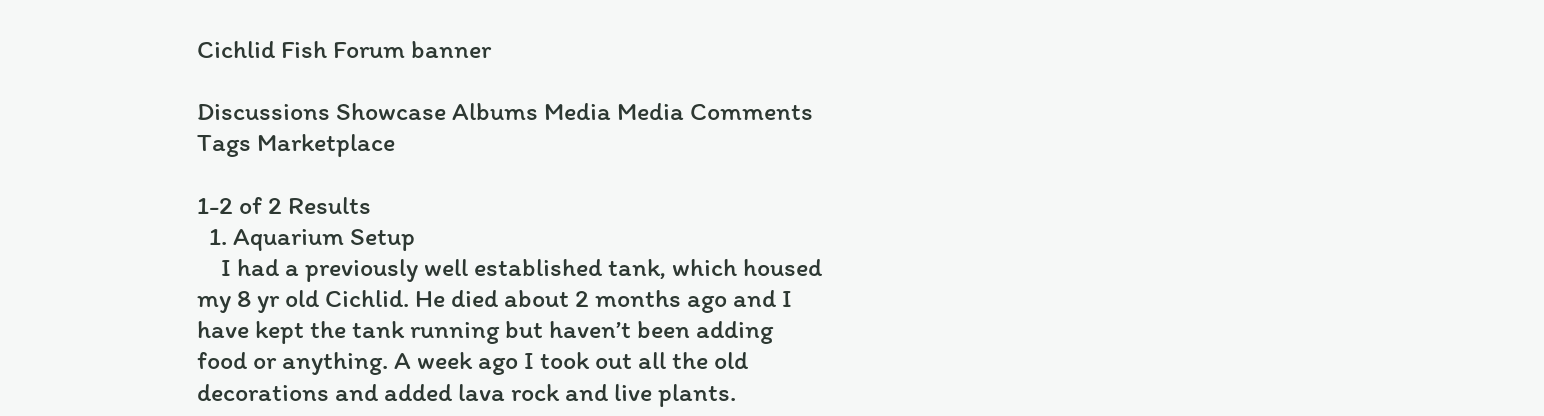Cichlid Fish Forum banner

Discussions Showcase Albums Media Media Comments Tags Marketplace

1-2 of 2 Results
  1. Aquarium Setup
    I had a previously well established tank, which housed my 8 yr old Cichlid. He died about 2 months ago and I have kept the tank running but haven’t been adding food or anything. A week ago I took out all the old decorations and added lava rock and live plants.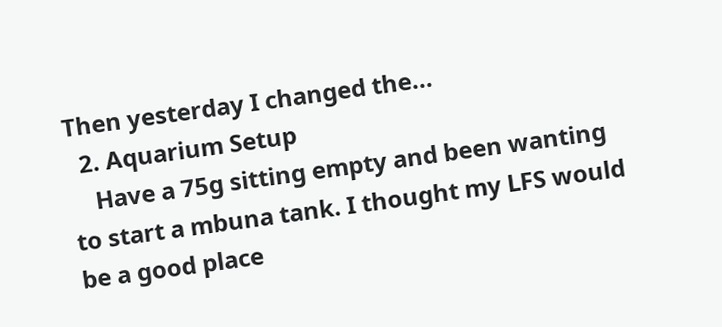Then yesterday I changed the...
  2. Aquarium Setup
    Have a 75g sitting empty and been wanting to start a mbuna tank. I thought my LFS would be a good place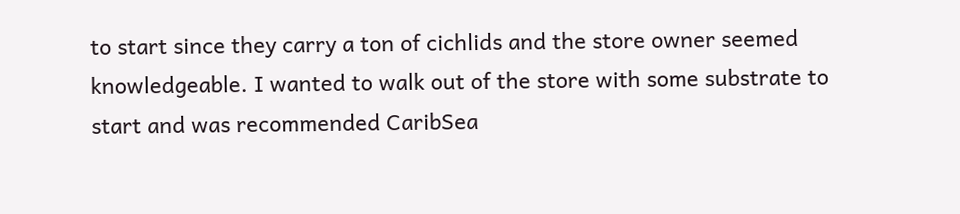to start since they carry a ton of cichlids and the store owner seemed knowledgeable. I wanted to walk out of the store with some substrate to start and was recommended CaribSea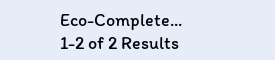Eco-Complete...
1-2 of 2 Results